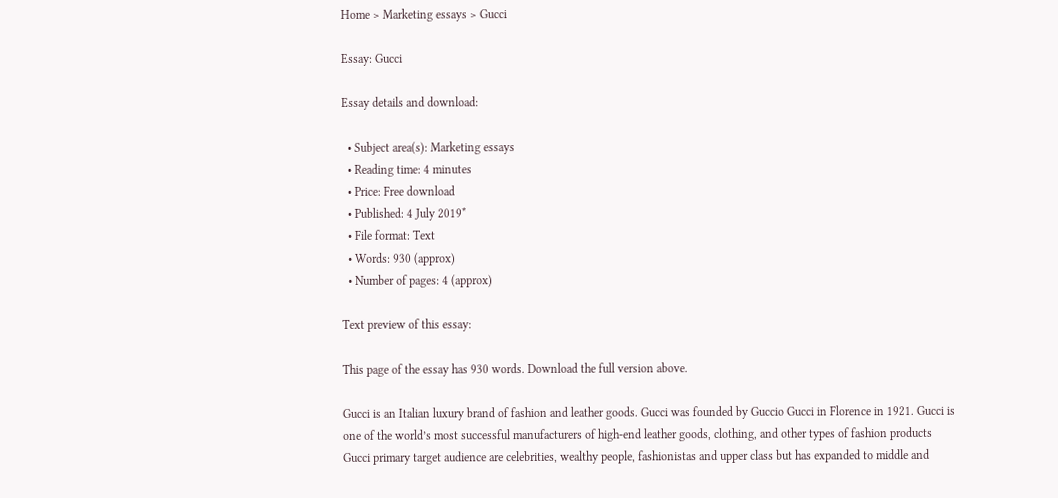Home > Marketing essays > Gucci

Essay: Gucci

Essay details and download:

  • Subject area(s): Marketing essays
  • Reading time: 4 minutes
  • Price: Free download
  • Published: 4 July 2019*
  • File format: Text
  • Words: 930 (approx)
  • Number of pages: 4 (approx)

Text preview of this essay:

This page of the essay has 930 words. Download the full version above.

Gucci is an Italian luxury brand of fashion and leather goods. Gucci was founded by Guccio Gucci in Florence in 1921. Gucci is one of the world’s most successful manufacturers of high-end leather goods, clothing, and other types of fashion products
Gucci primary target audience are celebrities, wealthy people, fashionistas and upper class but has expanded to middle and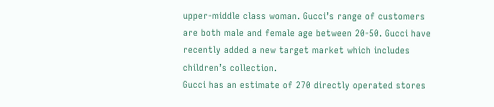upper-middle class woman. Gucci’s range of customers are both male and female age between 20-50. Gucci have recently added a new target market which includes children’s collection.
Gucci has an estimate of 270 directly operated stores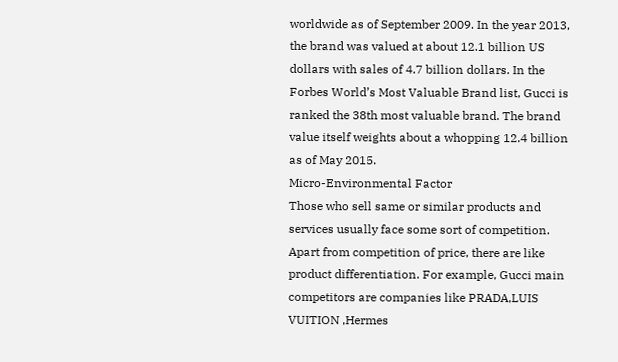worldwide as of September 2009. In the year 2013, the brand was valued at about 12.1 billion US dollars with sales of 4.7 billion dollars. In the Forbes World’s Most Valuable Brand list, Gucci is ranked the 38th most valuable brand. The brand value itself weights about a whopping 12.4 billion as of May 2015.
Micro-Environmental Factor
Those who sell same or similar products and services usually face some sort of competition. Apart from competition of price, there are like product differentiation. For example, Gucci main competitors are companies like PRADA,LUIS VUITION ,Hermes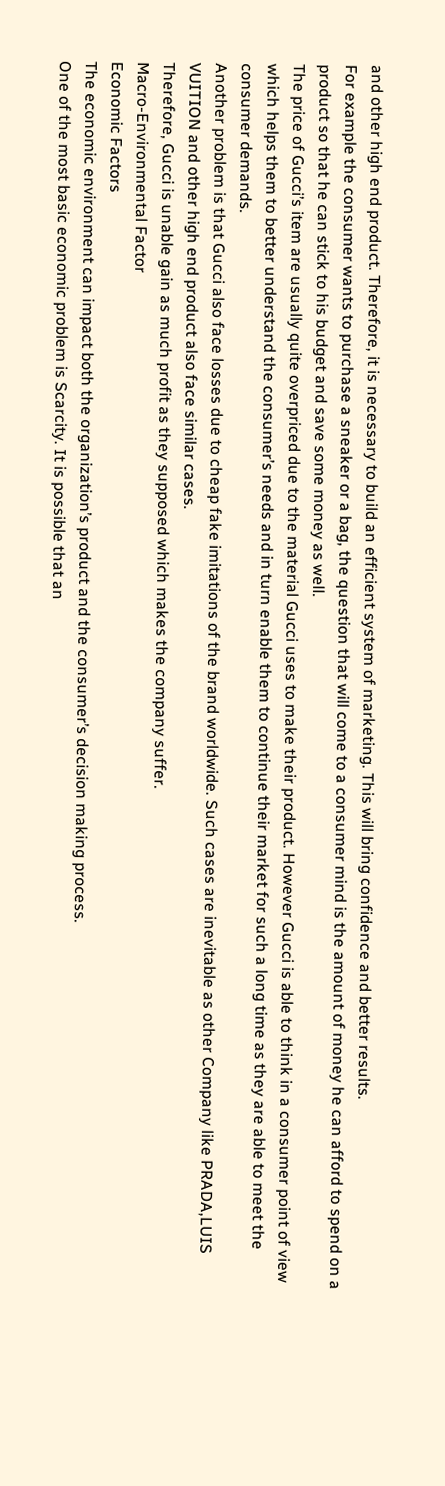and other high end product. Therefore, it is necessary to build an efficient system of marketing. This will bring confidence and better results.
For example the consumer wants to purchase a sneaker or a bag, the question that will come to a consumer mind is the amount of money he can afford to spend on a product so that he can stick to his budget and save some money as well.
The price of Gucci’s item are usually quite overpriced due to the material Gucci uses to make their product. However Gucci is able to think in a consumer point of view which helps them to better understand the consumer’s needs and in turn enable them to continue their market for such a long time as they are able to meet the consumer demands.
Another problem is that Gucci also face losses due to cheap fake imitations of the brand worldwide. Such cases are inevitable as other Company like PRADA,LUIS VUITION and other high end product also face similar cases.
Therefore, Gucci is unable gain as much profit as they supposed which makes the company suffer.
Macro-Environmental Factor
Economic Factors
The economic environment can impact both the organization’s product and the consumer’s decision making process.
One of the most basic economic problem is Scarcity. It is possible that an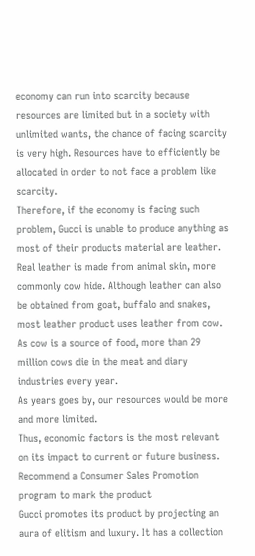economy can run into scarcity because resources are limited but in a society with unlimited wants, the chance of facing scarcity is very high. Resources have to efficiently be allocated in order to not face a problem like scarcity.
Therefore, if the economy is facing such problem, Gucci is unable to produce anything as most of their products material are leather. Real leather is made from animal skin, more commonly cow hide. Although leather can also be obtained from goat, buffalo and snakes, most leather product uses leather from cow.
As cow is a source of food, more than 29 million cows die in the meat and diary industries every year.
As years goes by, our resources would be more and more limited.
Thus, economic factors is the most relevant on its impact to current or future business.
Recommend a Consumer Sales Promotion program to mark the product
Gucci promotes its product by projecting an aura of elitism and luxury. It has a collection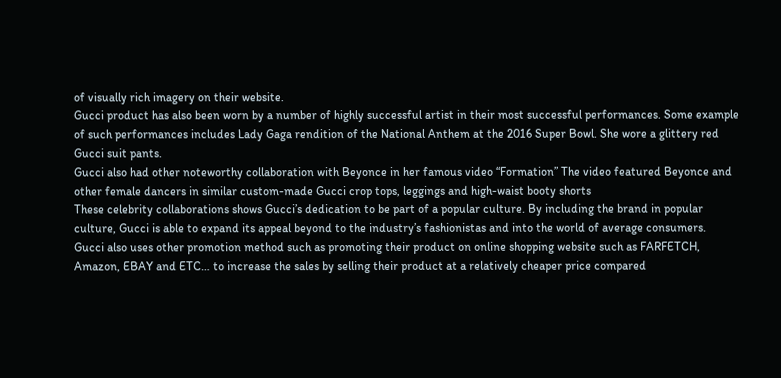of visually rich imagery on their website.
Gucci product has also been worn by a number of highly successful artist in their most successful performances. Some example of such performances includes Lady Gaga rendition of the National Anthem at the 2016 Super Bowl. She wore a glittery red Gucci suit pants.
Gucci also had other noteworthy collaboration with Beyonce in her famous video “Formation” The video featured Beyonce and other female dancers in similar custom-made Gucci crop tops, leggings and high-waist booty shorts
These celebrity collaborations shows Gucci’s dedication to be part of a popular culture. By including the brand in popular culture, Gucci is able to expand its appeal beyond to the industry’s fashionistas and into the world of average consumers.
Gucci also uses other promotion method such as promoting their product on online shopping website such as FARFETCH, Amazon, EBAY and ETC… to increase the sales by selling their product at a relatively cheaper price compared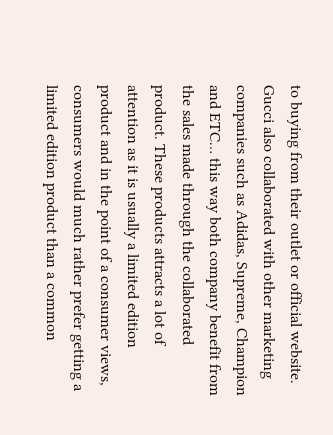to buying from their outlet or official website.
Gucci also collaborated with other marketing companies such as Adidas, Supreme, Champion and ETC… this way both company benefit from the sales made through the collaborated product. These products attracts a lot of attention as it is usually a limited edition product and in the point of a consumer views, consumers would much rather prefer getting a limited edition product than a common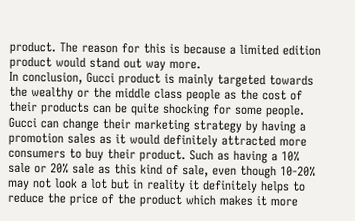product. The reason for this is because a limited edition product would stand out way more.
In conclusion, Gucci product is mainly targeted towards the wealthy or the middle class people as the cost of their products can be quite shocking for some people.
Gucci can change their marketing strategy by having a promotion sales as it would definitely attracted more consumers to buy their product. Such as having a 10% sale or 20% sale as this kind of sale, even though 10-20% may not look a lot but in reality it definitely helps to reduce the price of the product which makes it more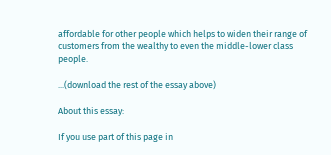affordable for other people which helps to widen their range of customers from the wealthy to even the middle-lower class people.

...(download the rest of the essay above)

About this essay:

If you use part of this page in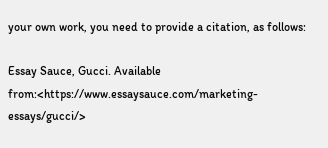your own work, you need to provide a citation, as follows:

Essay Sauce, Gucci. Available from:<https://www.essaysauce.com/marketing-essays/gucci/>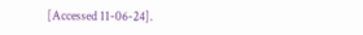[Accessed 11-06-24].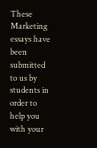These Marketing essays have been submitted to us by students in order to help you with your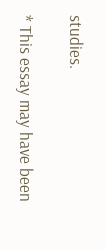studies.

* This essay may have been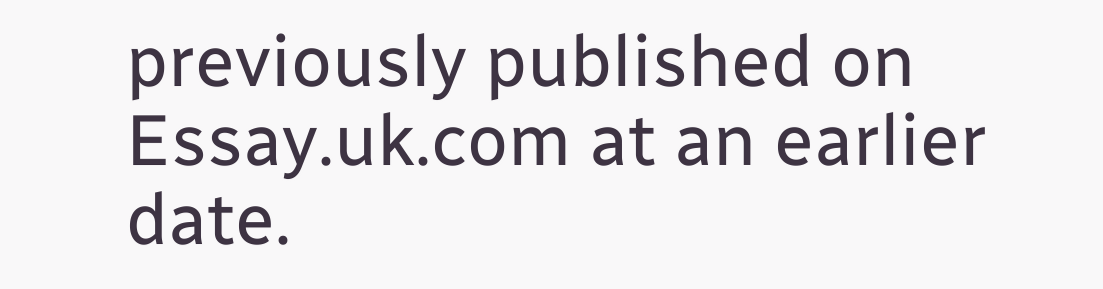previously published on Essay.uk.com at an earlier date.